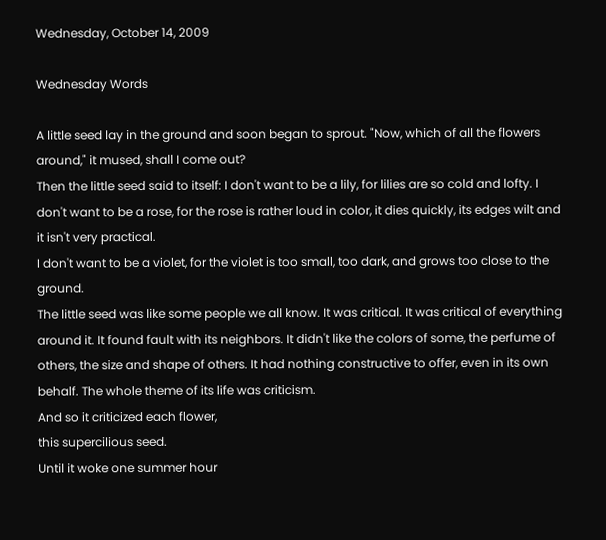Wednesday, October 14, 2009

Wednesday Words

A little seed lay in the ground and soon began to sprout. "Now, which of all the flowers around," it mused, shall I come out?
Then the little seed said to itself: I don't want to be a lily, for lilies are so cold and lofty. I don't want to be a rose, for the rose is rather loud in color, it dies quickly, its edges wilt and it isn't very practical.
I don't want to be a violet, for the violet is too small, too dark, and grows too close to the ground.
The little seed was like some people we all know. It was critical. It was critical of everything around it. It found fault with its neighbors. It didn't like the colors of some, the perfume of others, the size and shape of others. It had nothing constructive to offer, even in its own behalf. The whole theme of its life was criticism.
And so it criticized each flower,
this supercilious seed.
Until it woke one summer hour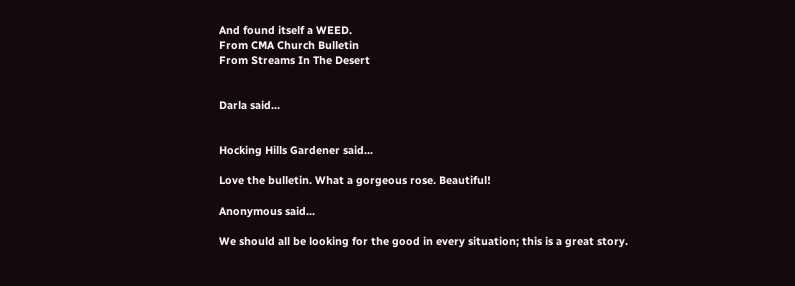And found itself a WEED.
From CMA Church Bulletin
From Streams In The Desert


Darla said...


Hocking Hills Gardener said...

Love the bulletin. What a gorgeous rose. Beautiful!

Anonymous said...

We should all be looking for the good in every situation; this is a great story.